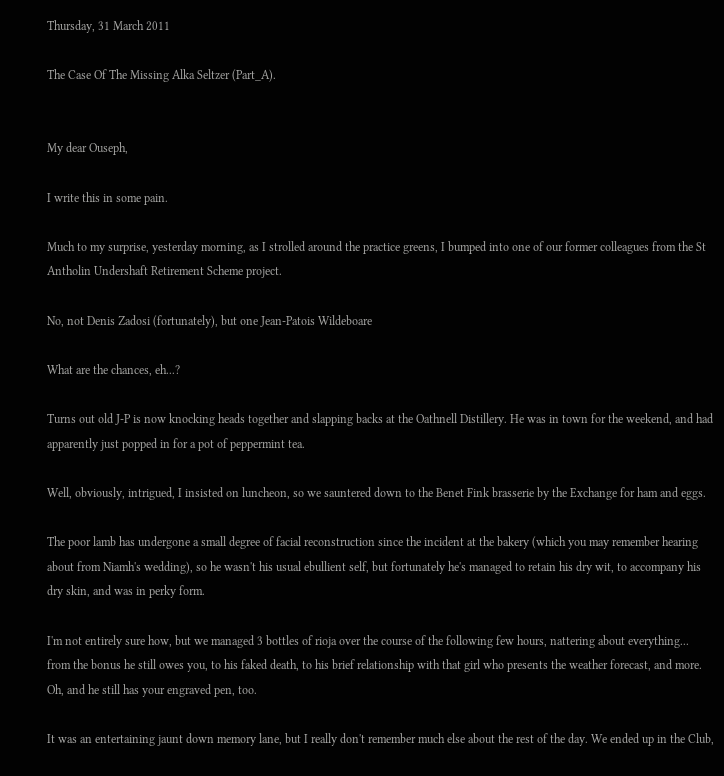Thursday, 31 March 2011

The Case Of The Missing Alka Seltzer (Part_A).


My dear Ouseph,

I write this in some pain.

Much to my surprise, yesterday morning, as I strolled around the practice greens, I bumped into one of our former colleagues from the St Antholin Undershaft Retirement Scheme project.

No, not Denis Zadosi (fortunately), but one Jean-Patois Wildeboare

What are the chances, eh...?

Turns out old J-P is now knocking heads together and slapping backs at the Oathnell Distillery. He was in town for the weekend, and had apparently just popped in for a pot of peppermint tea.

Well, obviously, intrigued, I insisted on luncheon, so we sauntered down to the Benet Fink brasserie by the Exchange for ham and eggs.

The poor lamb has undergone a small degree of facial reconstruction since the incident at the bakery (which you may remember hearing about from Niamh's wedding), so he wasn't his usual ebullient self, but fortunately he's managed to retain his dry wit, to accompany his dry skin, and was in perky form.

I'm not entirely sure how, but we managed 3 bottles of rioja over the course of the following few hours, nattering about everything... from the bonus he still owes you, to his faked death, to his brief relationship with that girl who presents the weather forecast, and more. Oh, and he still has your engraved pen, too.

It was an entertaining jaunt down memory lane, but I really don't remember much else about the rest of the day. We ended up in the Club,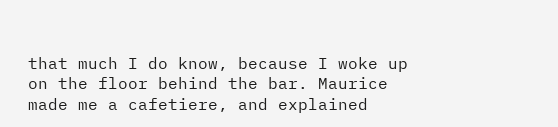that much I do know, because I woke up on the floor behind the bar. Maurice made me a cafetiere, and explained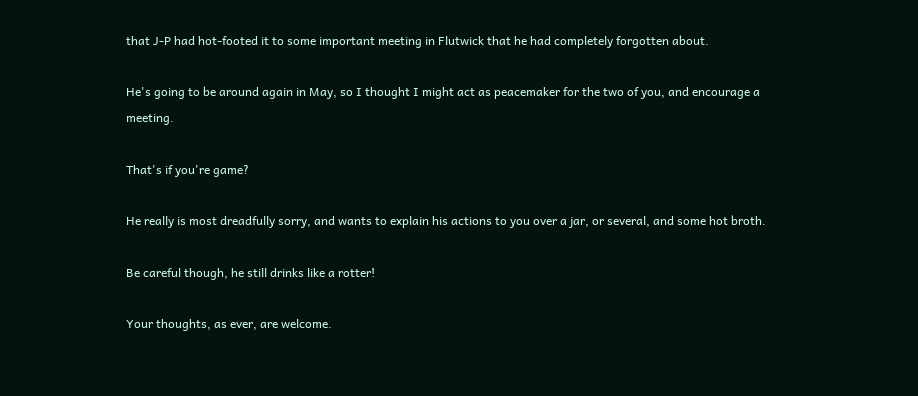that J-P had hot-footed it to some important meeting in Flutwick that he had completely forgotten about.

He's going to be around again in May, so I thought I might act as peacemaker for the two of you, and encourage a meeting.

That's if you're game?

He really is most dreadfully sorry, and wants to explain his actions to you over a jar, or several, and some hot broth.

Be careful though, he still drinks like a rotter!

Your thoughts, as ever, are welcome.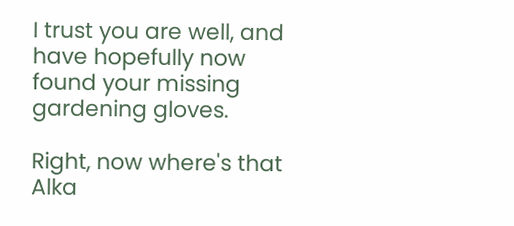I trust you are well, and have hopefully now found your missing gardening gloves.

Right, now where's that Alka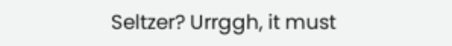Seltzer? Urrggh, it must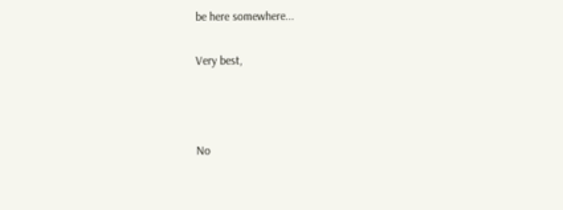be here somewhere...

Very best,



No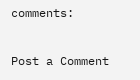comments:

Post a Comment